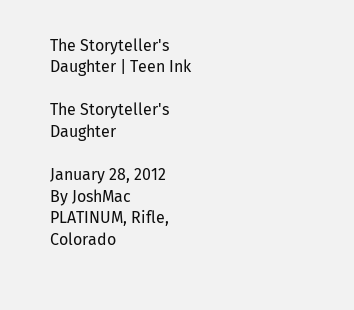The Storyteller's Daughter | Teen Ink

The Storyteller's Daughter

January 28, 2012
By JoshMac PLATINUM, Rifle, Colorado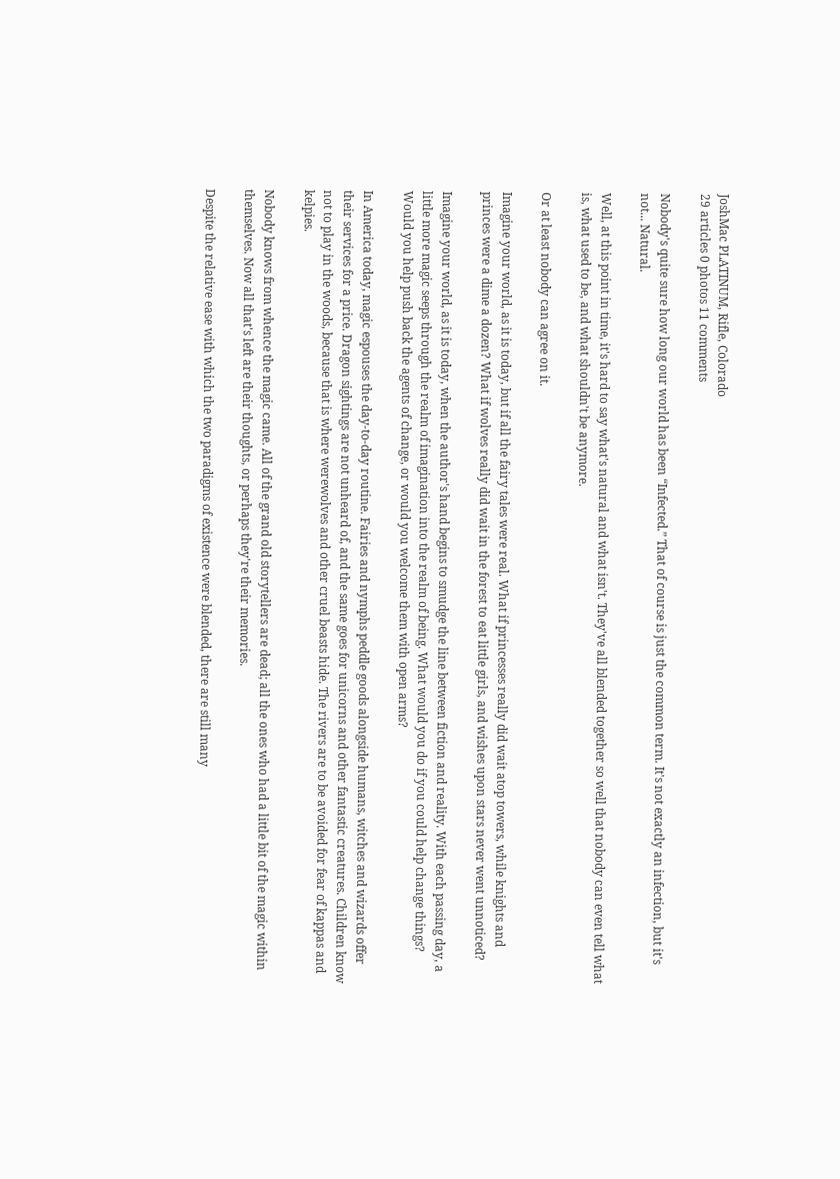JoshMac PLATINUM, Rifle, Colorado
29 articles 0 photos 11 comments

Nobody's quite sure how long our world has been “Infected.” That of course is just the common term. It's not exactly an infection, but it's not... Natural.

Well, at this point in time, it's hard to say what's natural and what isn't. They've all blended together so well that nobody can even tell what is, what used to be, and what shouldn't be anymore.

Or at least nobody can agree on it.

Imagine your world, as it is today, but if all the fairy tales were real. What if princesses really did wait atop towers, while knights and princes were a dime a dozen? What if wolves really did wait in the forest to eat little girls, and wishes upon stars never went unnoticed?

Imagine your world, as it is today, when the author's hand begins to smudge the line between fiction and reality. With each passing day, a little more magic seeps through the realm of imagination into the realm of being. What would you do if you could help change things? Would you help push back the agents of change, or would you welcome them with open arms?

In America today, magic espouses the day-to-day routine. Fairies and nymphs peddle goods alongside humans, witches and wizards offer their services for a price. Dragon sightings are not unheard of, and the same goes for unicorns and other fantastic creatures. Children know not to play in the woods, because that is where werewolves and other cruel beasts hide. The rivers are to be avoided for fear of kappas and kelpies.

Nobody knows from whence the magic came. All of the grand old storytellers are dead; all the ones who had a little bit of the magic within themselves. Now all that's left are their thoughts, or perhaps they're their memories.

Despite the relative ease with which the two paradigms of existence were blended, there are still many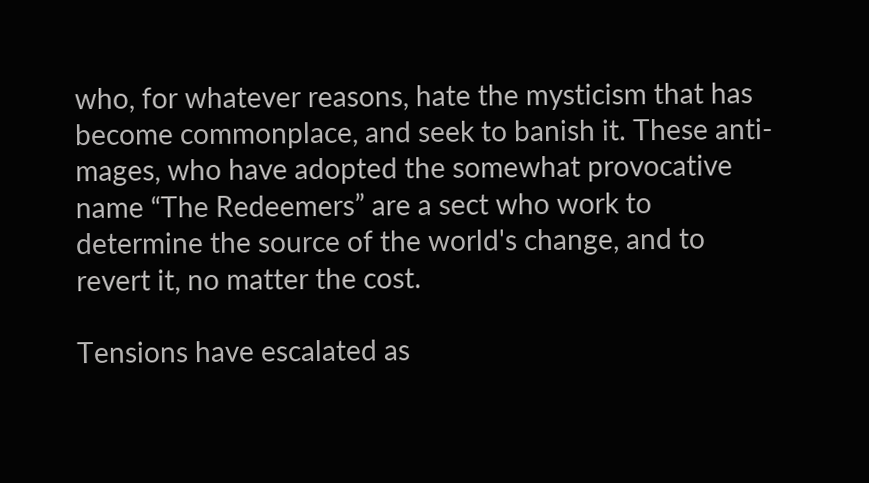who, for whatever reasons, hate the mysticism that has become commonplace, and seek to banish it. These anti-mages, who have adopted the somewhat provocative name “The Redeemers” are a sect who work to determine the source of the world's change, and to revert it, no matter the cost.

Tensions have escalated as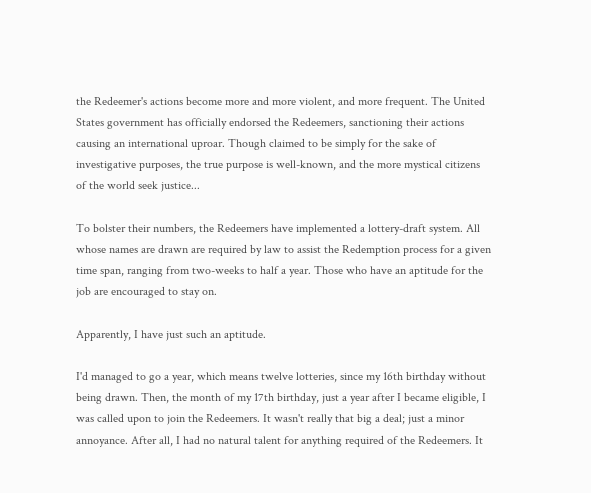the Redeemer's actions become more and more violent, and more frequent. The United States government has officially endorsed the Redeemers, sanctioning their actions causing an international uproar. Though claimed to be simply for the sake of investigative purposes, the true purpose is well-known, and the more mystical citizens of the world seek justice...

To bolster their numbers, the Redeemers have implemented a lottery-draft system. All whose names are drawn are required by law to assist the Redemption process for a given time span, ranging from two-weeks to half a year. Those who have an aptitude for the job are encouraged to stay on.

Apparently, I have just such an aptitude.

I'd managed to go a year, which means twelve lotteries, since my 16th birthday without being drawn. Then, the month of my 17th birthday, just a year after I became eligible, I was called upon to join the Redeemers. It wasn't really that big a deal; just a minor annoyance. After all, I had no natural talent for anything required of the Redeemers. It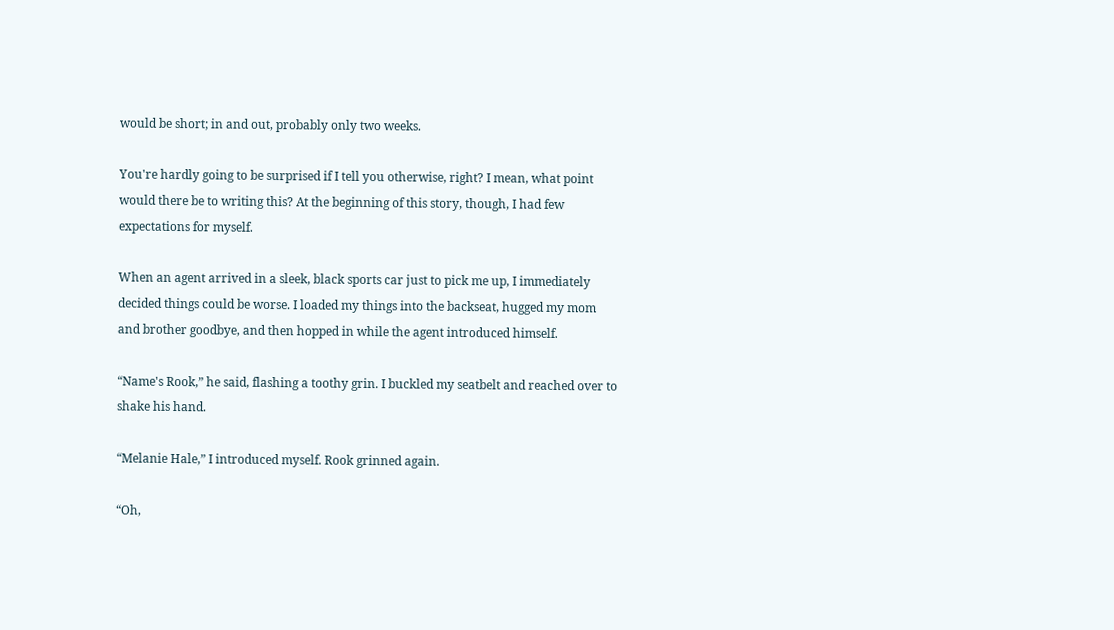would be short; in and out, probably only two weeks.

You're hardly going to be surprised if I tell you otherwise, right? I mean, what point would there be to writing this? At the beginning of this story, though, I had few expectations for myself.

When an agent arrived in a sleek, black sports car just to pick me up, I immediately decided things could be worse. I loaded my things into the backseat, hugged my mom and brother goodbye, and then hopped in while the agent introduced himself.

“Name's Rook,” he said, flashing a toothy grin. I buckled my seatbelt and reached over to shake his hand.

“Melanie Hale,” I introduced myself. Rook grinned again.

“Oh,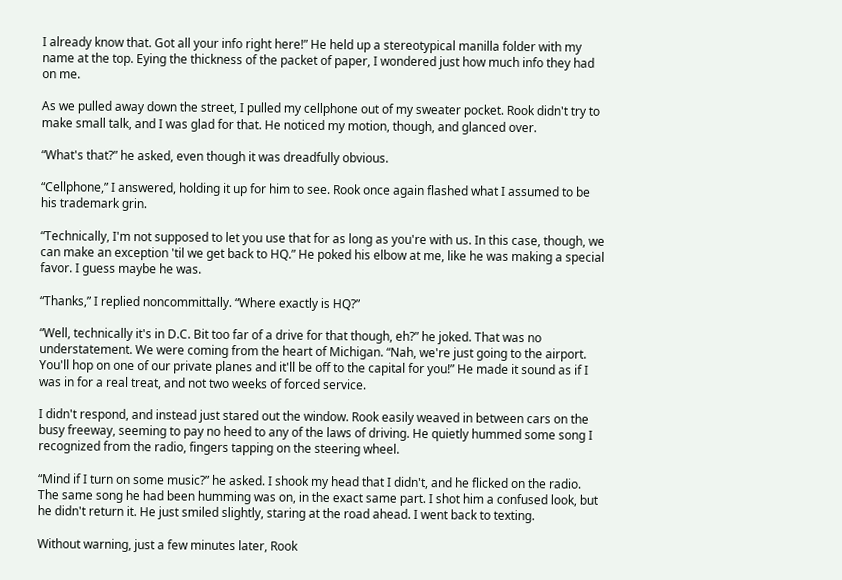I already know that. Got all your info right here!” He held up a stereotypical manilla folder with my name at the top. Eying the thickness of the packet of paper, I wondered just how much info they had on me.

As we pulled away down the street, I pulled my cellphone out of my sweater pocket. Rook didn't try to make small talk, and I was glad for that. He noticed my motion, though, and glanced over.

“What's that?” he asked, even though it was dreadfully obvious.

“Cellphone,” I answered, holding it up for him to see. Rook once again flashed what I assumed to be his trademark grin.

“Technically, I'm not supposed to let you use that for as long as you're with us. In this case, though, we can make an exception 'til we get back to HQ.” He poked his elbow at me, like he was making a special favor. I guess maybe he was.

“Thanks,” I replied noncommittally. “Where exactly is HQ?”

“Well, technically it's in D.C. Bit too far of a drive for that though, eh?” he joked. That was no understatement. We were coming from the heart of Michigan. “Nah, we're just going to the airport. You'll hop on one of our private planes and it'll be off to the capital for you!” He made it sound as if I was in for a real treat, and not two weeks of forced service.

I didn't respond, and instead just stared out the window. Rook easily weaved in between cars on the busy freeway, seeming to pay no heed to any of the laws of driving. He quietly hummed some song I recognized from the radio, fingers tapping on the steering wheel.

“Mind if I turn on some music?” he asked. I shook my head that I didn't, and he flicked on the radio. The same song he had been humming was on, in the exact same part. I shot him a confused look, but he didn't return it. He just smiled slightly, staring at the road ahead. I went back to texting.

Without warning, just a few minutes later, Rook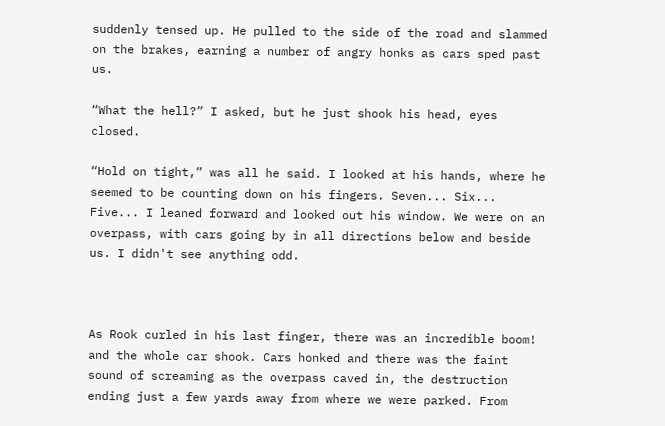suddenly tensed up. He pulled to the side of the road and slammed on the brakes, earning a number of angry honks as cars sped past us.

“What the hell?” I asked, but he just shook his head, eyes closed.

“Hold on tight,” was all he said. I looked at his hands, where he seemed to be counting down on his fingers. Seven... Six... Five... I leaned forward and looked out his window. We were on an overpass, with cars going by in all directions below and beside us. I didn't see anything odd.



As Rook curled in his last finger, there was an incredible boom! and the whole car shook. Cars honked and there was the faint sound of screaming as the overpass caved in, the destruction ending just a few yards away from where we were parked. From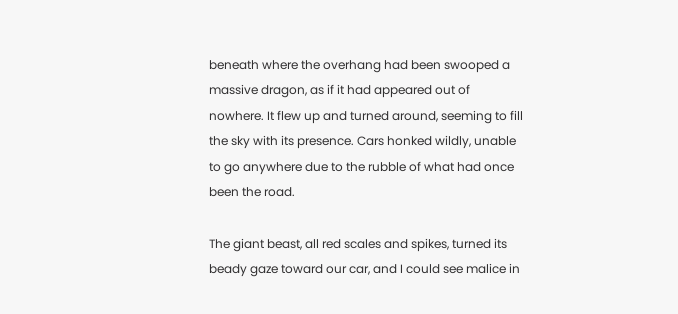beneath where the overhang had been swooped a massive dragon, as if it had appeared out of nowhere. It flew up and turned around, seeming to fill the sky with its presence. Cars honked wildly, unable to go anywhere due to the rubble of what had once been the road.

The giant beast, all red scales and spikes, turned its beady gaze toward our car, and I could see malice in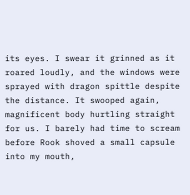its eyes. I swear it grinned as it roared loudly, and the windows were sprayed with dragon spittle despite the distance. It swooped again, magnificent body hurtling straight for us. I barely had time to scream before Rook shoved a small capsule into my mouth,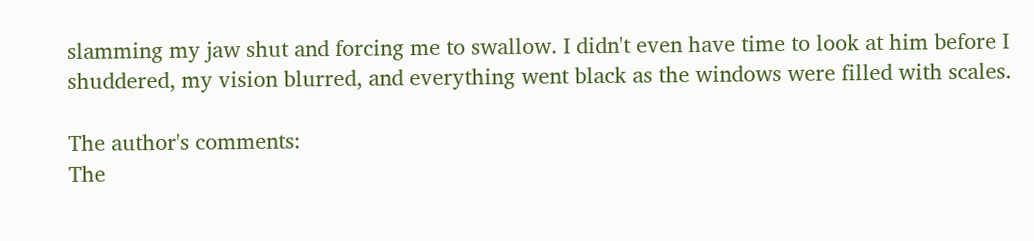slamming my jaw shut and forcing me to swallow. I didn't even have time to look at him before I shuddered, my vision blurred, and everything went black as the windows were filled with scales.

The author's comments:
The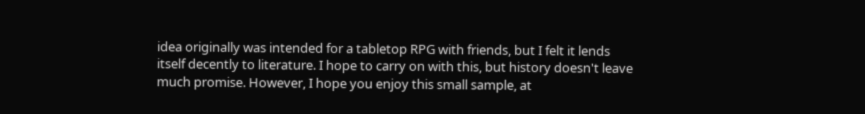idea originally was intended for a tabletop RPG with friends, but I felt it lends itself decently to literature. I hope to carry on with this, but history doesn't leave much promise. However, I hope you enjoy this small sample, at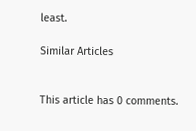least.

Similar Articles


This article has 0 comments.